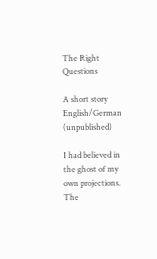The Right Questions

A short story English/German (unpublished)

I had believed in the ghost of my own projections. The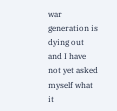war generation is dying out and I have not yet asked myself what it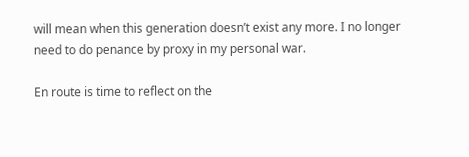will mean when this generation doesn’t exist any more. I no longer need to do penance by proxy in my personal war.

En route is time to reflect on the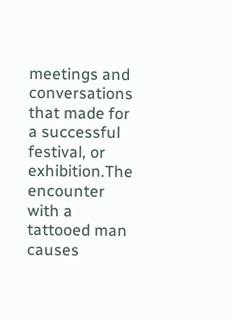meetings and conversations that made for a successful festival, or exhibition.The encounter with a tattooed man causes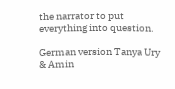the narrator to put everything into question.

German version Tanya Ury & Amin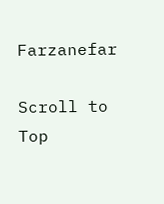Farzanefar

Scroll to Top